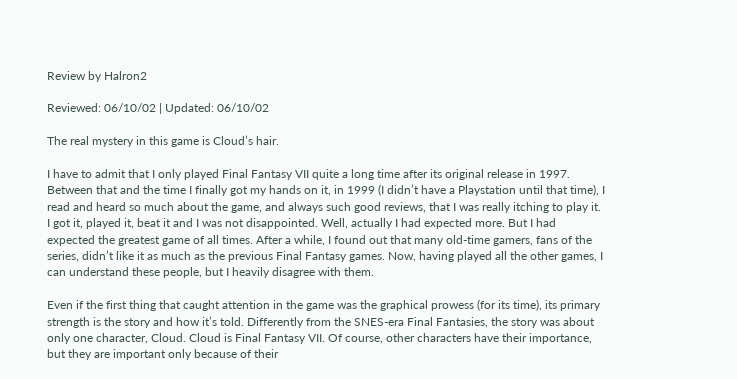Review by Halron2

Reviewed: 06/10/02 | Updated: 06/10/02

The real mystery in this game is Cloud’s hair.

I have to admit that I only played Final Fantasy VII quite a long time after its original release in 1997. Between that and the time I finally got my hands on it, in 1999 (I didn’t have a Playstation until that time), I read and heard so much about the game, and always such good reviews, that I was really itching to play it. I got it, played it, beat it and I was not disappointed. Well, actually I had expected more. But I had expected the greatest game of all times. After a while, I found out that many old-time gamers, fans of the series, didn’t like it as much as the previous Final Fantasy games. Now, having played all the other games, I can understand these people, but I heavily disagree with them.

Even if the first thing that caught attention in the game was the graphical prowess (for its time), its primary strength is the story and how it’s told. Differently from the SNES-era Final Fantasies, the story was about only one character, Cloud. Cloud is Final Fantasy VII. Of course, other characters have their importance, but they are important only because of their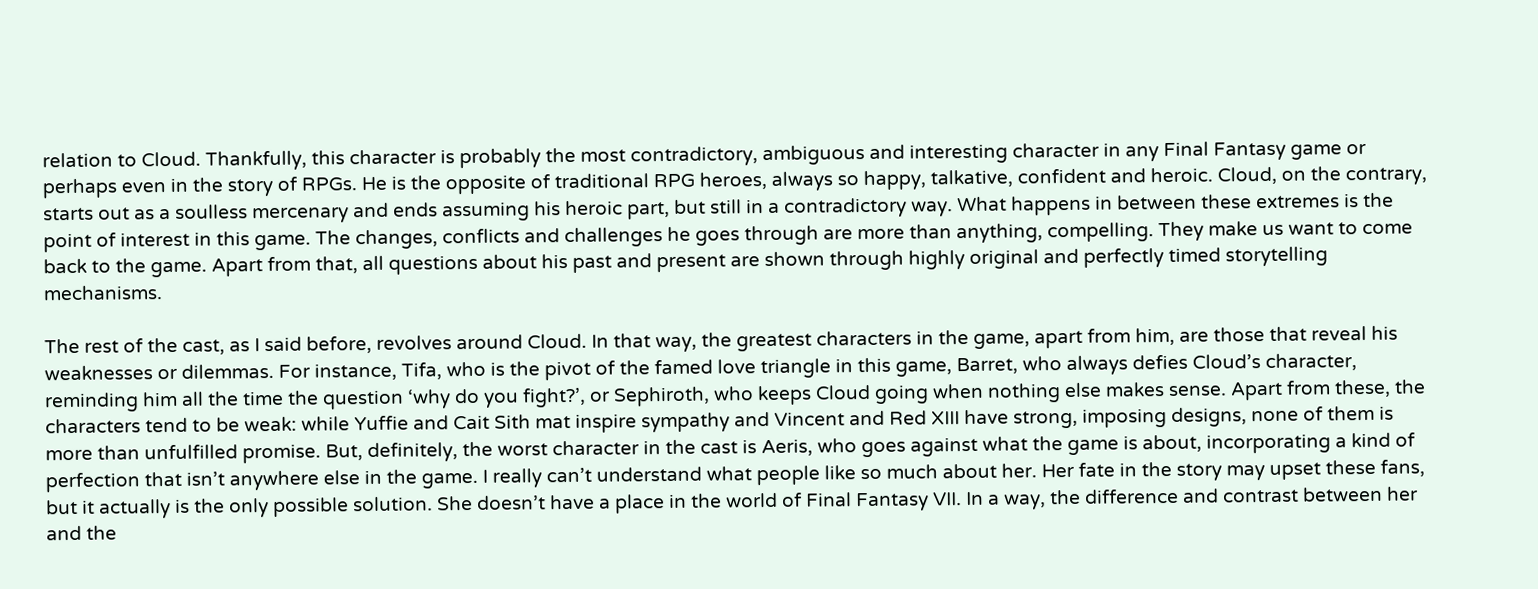relation to Cloud. Thankfully, this character is probably the most contradictory, ambiguous and interesting character in any Final Fantasy game or perhaps even in the story of RPGs. He is the opposite of traditional RPG heroes, always so happy, talkative, confident and heroic. Cloud, on the contrary, starts out as a soulless mercenary and ends assuming his heroic part, but still in a contradictory way. What happens in between these extremes is the point of interest in this game. The changes, conflicts and challenges he goes through are more than anything, compelling. They make us want to come back to the game. Apart from that, all questions about his past and present are shown through highly original and perfectly timed storytelling mechanisms.

The rest of the cast, as I said before, revolves around Cloud. In that way, the greatest characters in the game, apart from him, are those that reveal his weaknesses or dilemmas. For instance, Tifa, who is the pivot of the famed love triangle in this game, Barret, who always defies Cloud’s character, reminding him all the time the question ‘why do you fight?’, or Sephiroth, who keeps Cloud going when nothing else makes sense. Apart from these, the characters tend to be weak: while Yuffie and Cait Sith mat inspire sympathy and Vincent and Red XIII have strong, imposing designs, none of them is more than unfulfilled promise. But, definitely, the worst character in the cast is Aeris, who goes against what the game is about, incorporating a kind of perfection that isn’t anywhere else in the game. I really can’t understand what people like so much about her. Her fate in the story may upset these fans, but it actually is the only possible solution. She doesn’t have a place in the world of Final Fantasy VII. In a way, the difference and contrast between her and the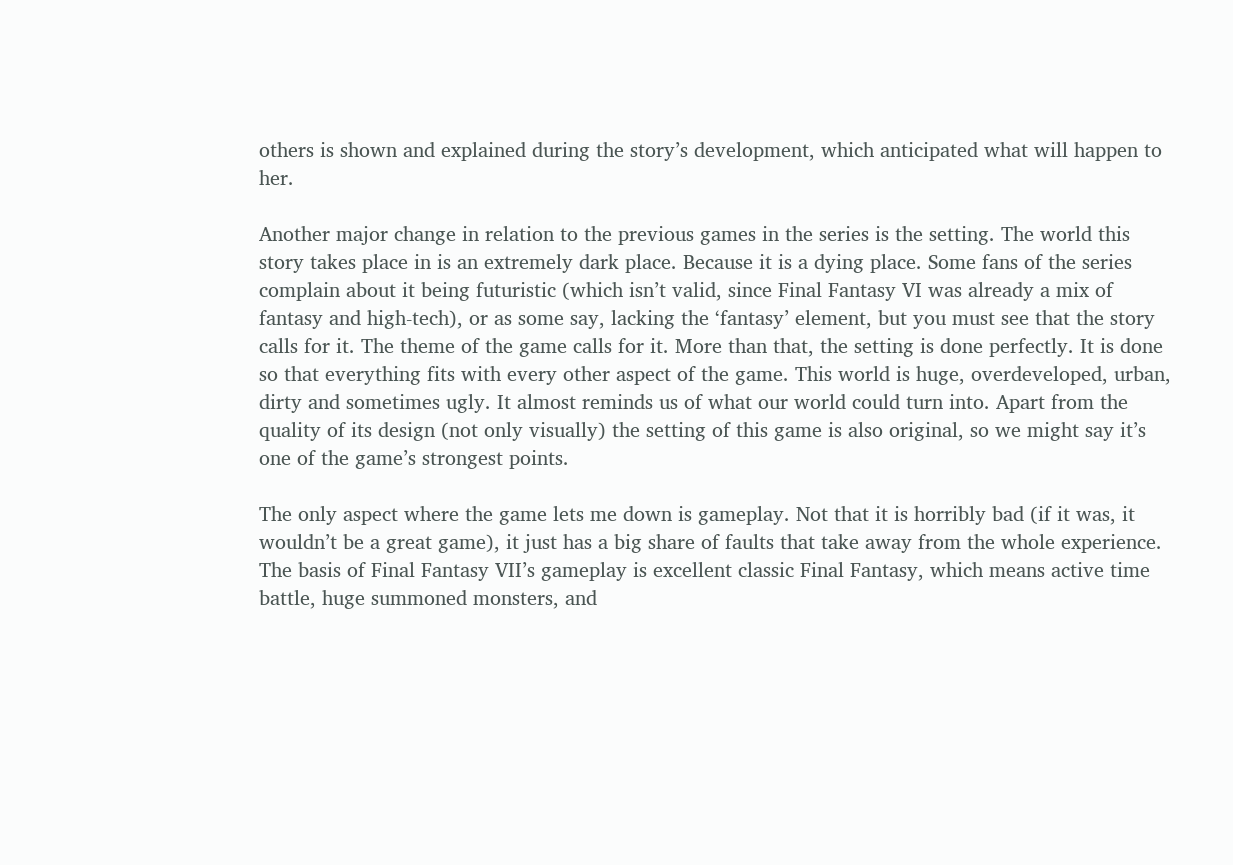others is shown and explained during the story’s development, which anticipated what will happen to her.

Another major change in relation to the previous games in the series is the setting. The world this story takes place in is an extremely dark place. Because it is a dying place. Some fans of the series complain about it being futuristic (which isn’t valid, since Final Fantasy VI was already a mix of fantasy and high-tech), or as some say, lacking the ‘fantasy’ element, but you must see that the story calls for it. The theme of the game calls for it. More than that, the setting is done perfectly. It is done so that everything fits with every other aspect of the game. This world is huge, overdeveloped, urban, dirty and sometimes ugly. It almost reminds us of what our world could turn into. Apart from the quality of its design (not only visually) the setting of this game is also original, so we might say it’s one of the game’s strongest points.

The only aspect where the game lets me down is gameplay. Not that it is horribly bad (if it was, it wouldn’t be a great game), it just has a big share of faults that take away from the whole experience. The basis of Final Fantasy VII’s gameplay is excellent classic Final Fantasy, which means active time battle, huge summoned monsters, and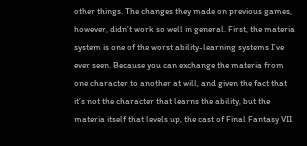other things. The changes they made on previous games, however, didn’t work so well in general. First, the materia system is one of the worst ability-learning systems I’ve ever seen. Because you can exchange the materia from one character to another at will, and given the fact that it’s not the character that learns the ability, but the materia itself that levels up, the cast of Final Fantasy VII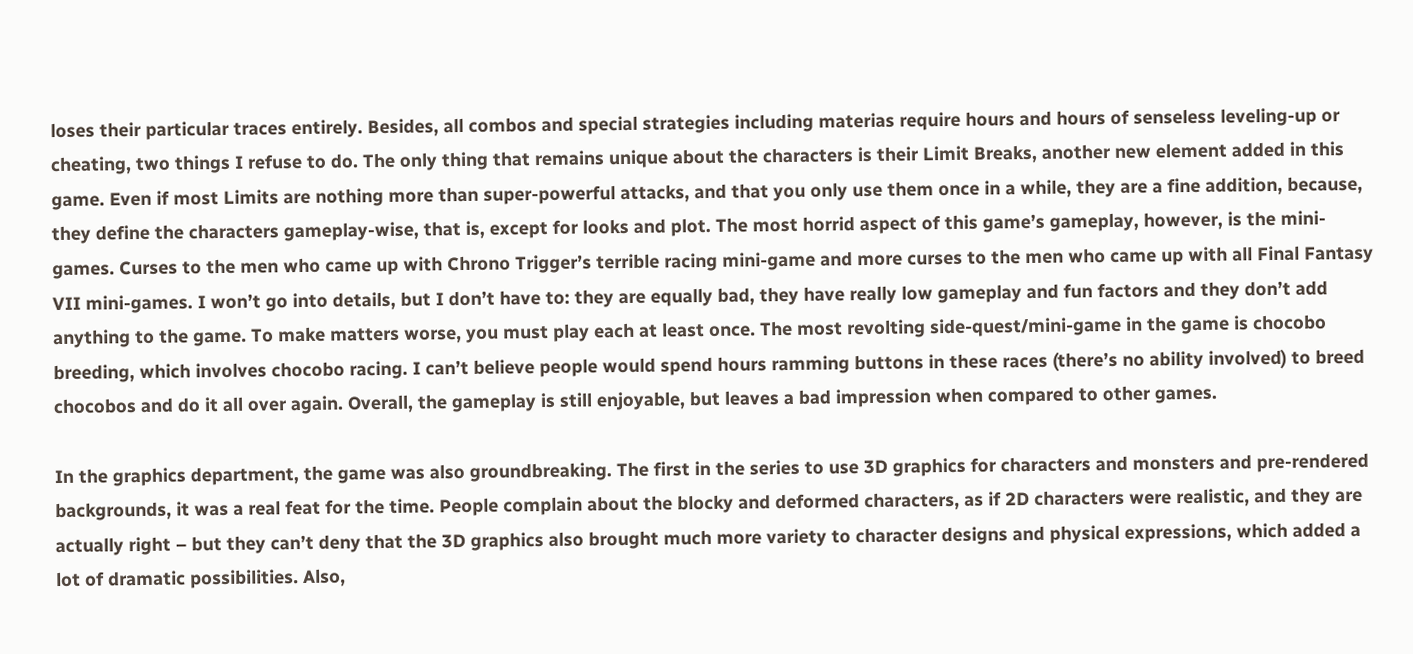loses their particular traces entirely. Besides, all combos and special strategies including materias require hours and hours of senseless leveling-up or cheating, two things I refuse to do. The only thing that remains unique about the characters is their Limit Breaks, another new element added in this game. Even if most Limits are nothing more than super-powerful attacks, and that you only use them once in a while, they are a fine addition, because, they define the characters gameplay-wise, that is, except for looks and plot. The most horrid aspect of this game’s gameplay, however, is the mini-games. Curses to the men who came up with Chrono Trigger’s terrible racing mini-game and more curses to the men who came up with all Final Fantasy VII mini-games. I won’t go into details, but I don’t have to: they are equally bad, they have really low gameplay and fun factors and they don’t add anything to the game. To make matters worse, you must play each at least once. The most revolting side-quest/mini-game in the game is chocobo breeding, which involves chocobo racing. I can’t believe people would spend hours ramming buttons in these races (there’s no ability involved) to breed chocobos and do it all over again. Overall, the gameplay is still enjoyable, but leaves a bad impression when compared to other games.

In the graphics department, the game was also groundbreaking. The first in the series to use 3D graphics for characters and monsters and pre-rendered backgrounds, it was a real feat for the time. People complain about the blocky and deformed characters, as if 2D characters were realistic, and they are actually right – but they can’t deny that the 3D graphics also brought much more variety to character designs and physical expressions, which added a lot of dramatic possibilities. Also,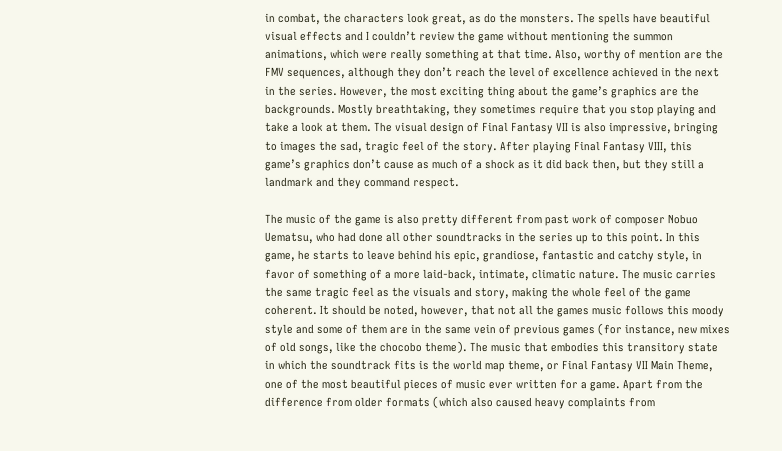in combat, the characters look great, as do the monsters. The spells have beautiful visual effects and I couldn’t review the game without mentioning the summon animations, which were really something at that time. Also, worthy of mention are the FMV sequences, although they don’t reach the level of excellence achieved in the next in the series. However, the most exciting thing about the game’s graphics are the backgrounds. Mostly breathtaking, they sometimes require that you stop playing and take a look at them. The visual design of Final Fantasy VII is also impressive, bringing to images the sad, tragic feel of the story. After playing Final Fantasy VIII, this game’s graphics don’t cause as much of a shock as it did back then, but they still a landmark and they command respect.

The music of the game is also pretty different from past work of composer Nobuo Uematsu, who had done all other soundtracks in the series up to this point. In this game, he starts to leave behind his epic, grandiose, fantastic and catchy style, in favor of something of a more laid-back, intimate, climatic nature. The music carries the same tragic feel as the visuals and story, making the whole feel of the game coherent. It should be noted, however, that not all the games music follows this moody style and some of them are in the same vein of previous games (for instance, new mixes of old songs, like the chocobo theme). The music that embodies this transitory state in which the soundtrack fits is the world map theme, or Final Fantasy VII Main Theme, one of the most beautiful pieces of music ever written for a game. Apart from the difference from older formats (which also caused heavy complaints from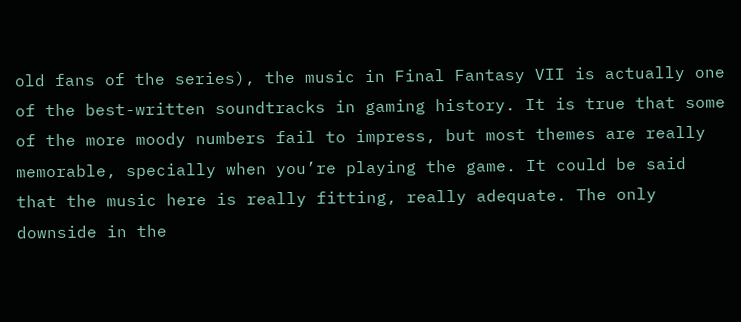old fans of the series), the music in Final Fantasy VII is actually one of the best-written soundtracks in gaming history. It is true that some of the more moody numbers fail to impress, but most themes are really memorable, specially when you’re playing the game. It could be said that the music here is really fitting, really adequate. The only downside in the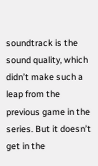soundtrack is the sound quality, which didn’t make such a leap from the previous game in the series. But it doesn’t get in the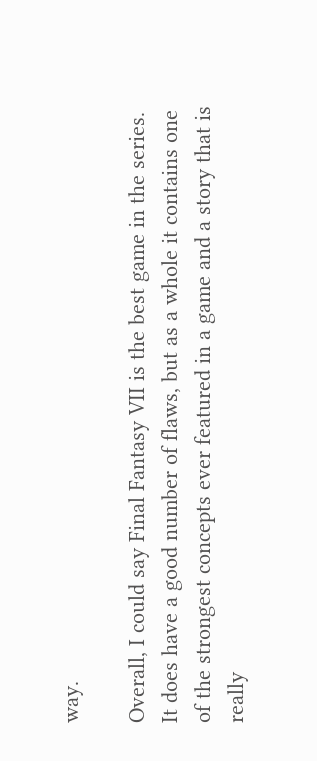way.

Overall, I could say Final Fantasy VII is the best game in the series. It does have a good number of flaws, but as a whole it contains one of the strongest concepts ever featured in a game and a story that is really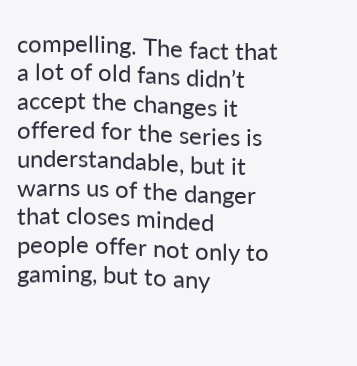compelling. The fact that a lot of old fans didn’t accept the changes it offered for the series is understandable, but it warns us of the danger that closes minded people offer not only to gaming, but to any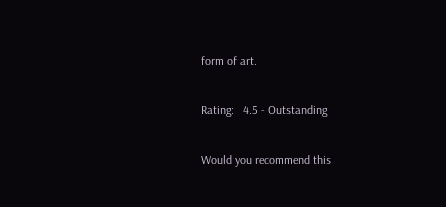form of art.

Rating:   4.5 - Outstanding

Would you recommend this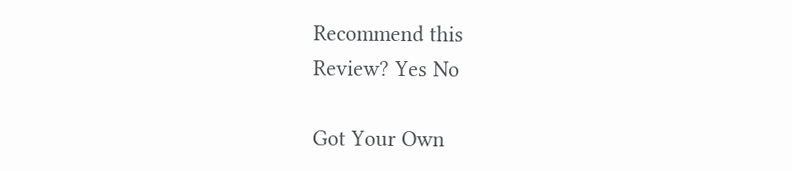Recommend this
Review? Yes No

Got Your Own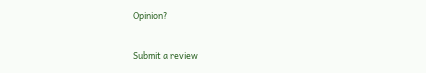Opinion?

Submit a review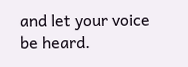and let your voice be heard.